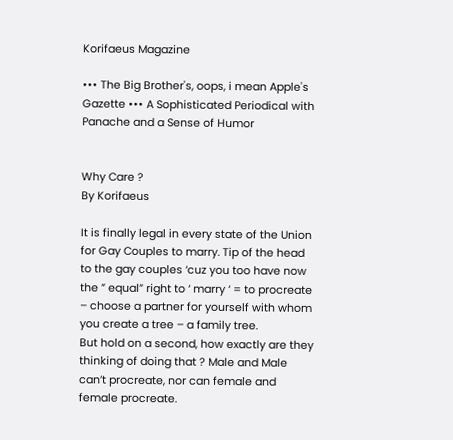Korifaeus Magazine

••• The Big Brother's, oops, i mean Apple's Gazette ••• A Sophisticated Periodical with Panache and a Sense of Humor


Why Care ?
By Korifaeus

It is finally legal in every state of the Union for Gay Couples to marry. Tip of the head to the gay couples ‘cuz you too have now the ” equal” right to ‘ marry ‘ = to procreate – choose a partner for yourself with whom you create a tree – a family tree.
But hold on a second, how exactly are they thinking of doing that ? Male and Male can’t procreate, nor can female and female procreate.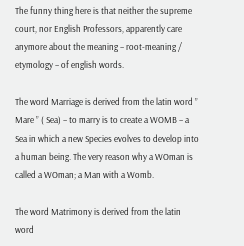The funny thing here is that neither the supreme court, nor English Professors, apparently care anymore about the meaning – root-meaning / etymology – of english words.

The word Marriage is derived from the latin word ” Mare ” ( Sea) – to marry is to create a WOMB – a Sea in which a new Species evolves to develop into a human being. The very reason why a WOman is called a WOman; a Man with a Womb.

The word Matrimony is derived from the latin word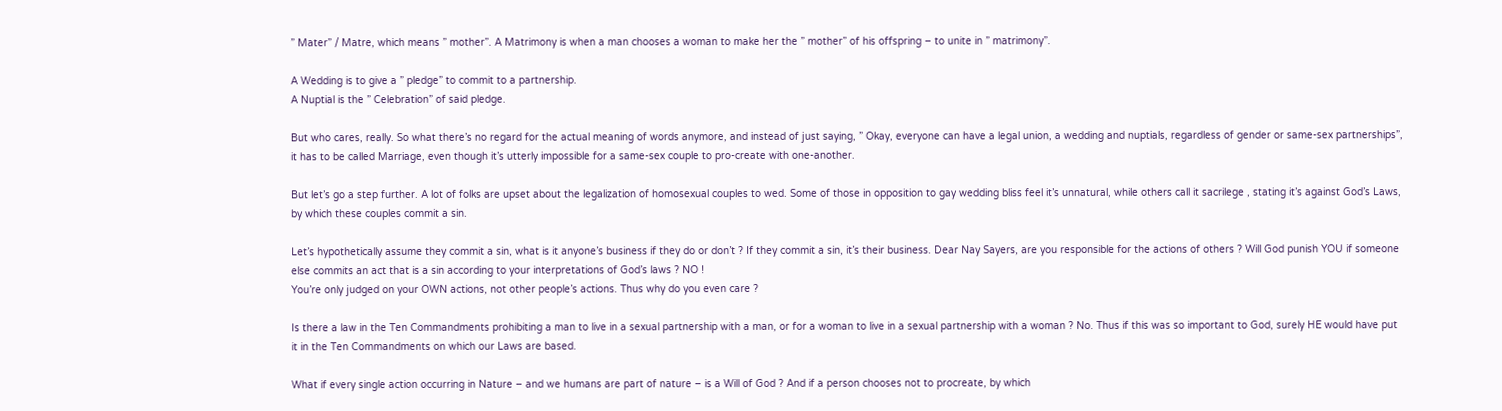” Mater” / Matre, which means ” mother”. A Matrimony is when a man chooses a woman to make her the ” mother” of his offspring – to unite in ” matrimony”.

A Wedding is to give a ” pledge” to commit to a partnership.
A Nuptial is the ” Celebration” of said pledge.

But who cares, really. So what there’s no regard for the actual meaning of words anymore, and instead of just saying, ” Okay, everyone can have a legal union, a wedding and nuptials, regardless of gender or same-sex partnerships”, it has to be called Marriage, even though it’s utterly impossible for a same-sex couple to pro-create with one-another.

But let’s go a step further. A lot of folks are upset about the legalization of homosexual couples to wed. Some of those in opposition to gay wedding bliss feel it’s unnatural, while others call it sacrilege , stating it’s against God’s Laws, by which these couples commit a sin.

Let’s hypothetically assume they commit a sin, what is it anyone’s business if they do or don’t ? If they commit a sin, it’s their business. Dear Nay Sayers, are you responsible for the actions of others ? Will God punish YOU if someone else commits an act that is a sin according to your interpretations of God’s laws ? NO !
You’re only judged on your OWN actions, not other people’s actions. Thus why do you even care ?

Is there a law in the Ten Commandments prohibiting a man to live in a sexual partnership with a man, or for a woman to live in a sexual partnership with a woman ? No. Thus if this was so important to God, surely HE would have put it in the Ten Commandments on which our Laws are based.

What if every single action occurring in Nature – and we humans are part of nature – is a Will of God ? And if a person chooses not to procreate, by which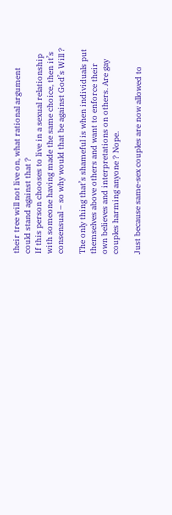their tree will not live on, what rational argument could stand against that ?
If this person chooses to live in a sexual relationship with someone having made the same choice, then it’s consensual – so why would that be against God’s Will ?

The only thing that’s shameful is when individuals put themselves above others and want to enforce their own believes and interpretations on others. Are gay couples harming anyone ? Nope.

Just because same-sex couples are now allowed to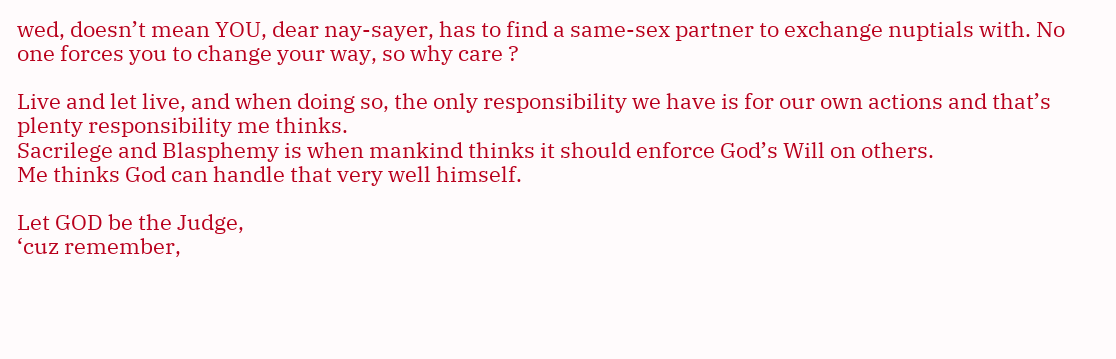wed, doesn’t mean YOU, dear nay-sayer, has to find a same-sex partner to exchange nuptials with. No one forces you to change your way, so why care ?

Live and let live, and when doing so, the only responsibility we have is for our own actions and that’s plenty responsibility me thinks.
Sacrilege and Blasphemy is when mankind thinks it should enforce God’s Will on others.
Me thinks God can handle that very well himself.

Let GOD be the Judge,
‘cuz remember,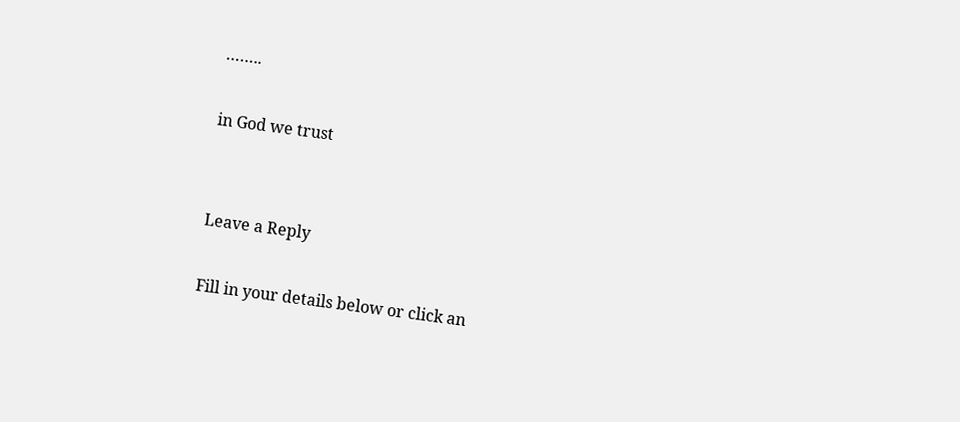……..

in God we trust


Leave a Reply

Fill in your details below or click an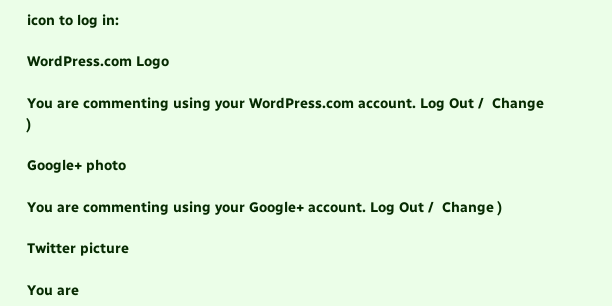icon to log in:

WordPress.com Logo

You are commenting using your WordPress.com account. Log Out /  Change )

Google+ photo

You are commenting using your Google+ account. Log Out /  Change )

Twitter picture

You are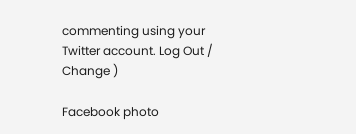commenting using your Twitter account. Log Out /  Change )

Facebook photo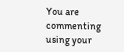You are commenting using your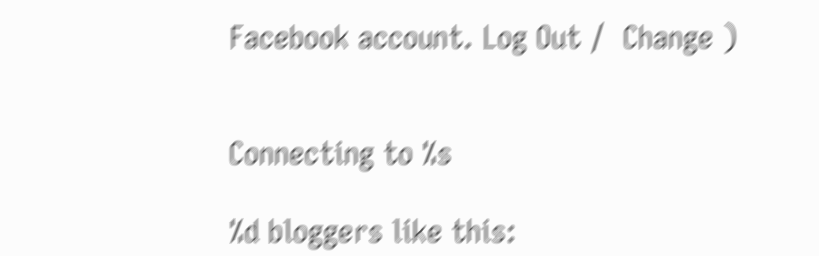Facebook account. Log Out /  Change )


Connecting to %s

%d bloggers like this: